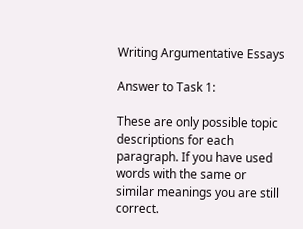Writing Argumentative Essays

Answer to Task 1:

These are only possible topic descriptions for each paragraph. If you have used words with the same or similar meanings you are still correct.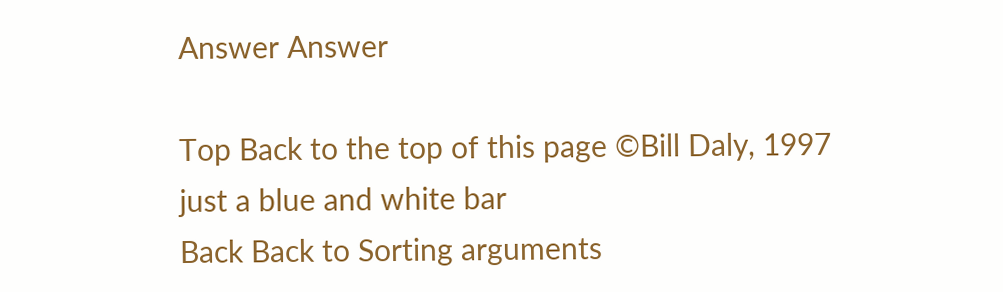Answer Answer

Top Back to the top of this page ©Bill Daly, 1997
just a blue and white bar
Back Back to Sorting arguments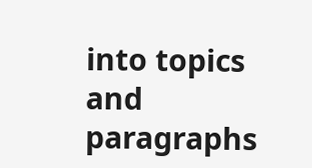into topics and paragraphs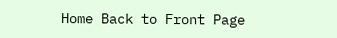Home Back to Front Page